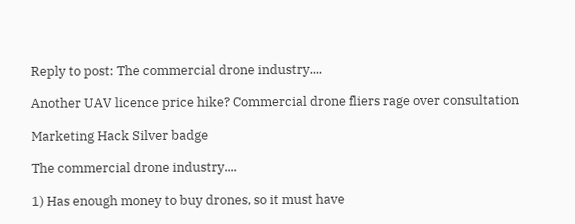Reply to post: The commercial drone industry....

Another UAV licence price hike? Commercial drone fliers rage over consultation

Marketing Hack Silver badge

The commercial drone industry....

1) Has enough money to buy drones, so it must have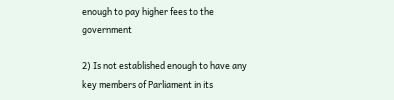enough to pay higher fees to the government

2) Is not established enough to have any key members of Parliament in its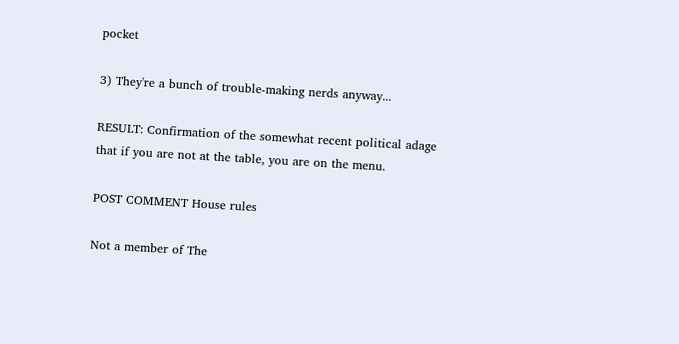pocket

3) They're a bunch of trouble-making nerds anyway...

RESULT: Confirmation of the somewhat recent political adage that if you are not at the table, you are on the menu.

POST COMMENT House rules

Not a member of The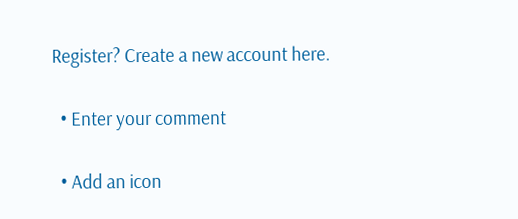Register? Create a new account here.

  • Enter your comment

  • Add an icon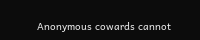Anonymous cowards cannot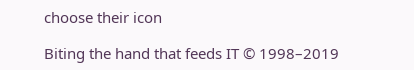choose their icon

Biting the hand that feeds IT © 1998–2019